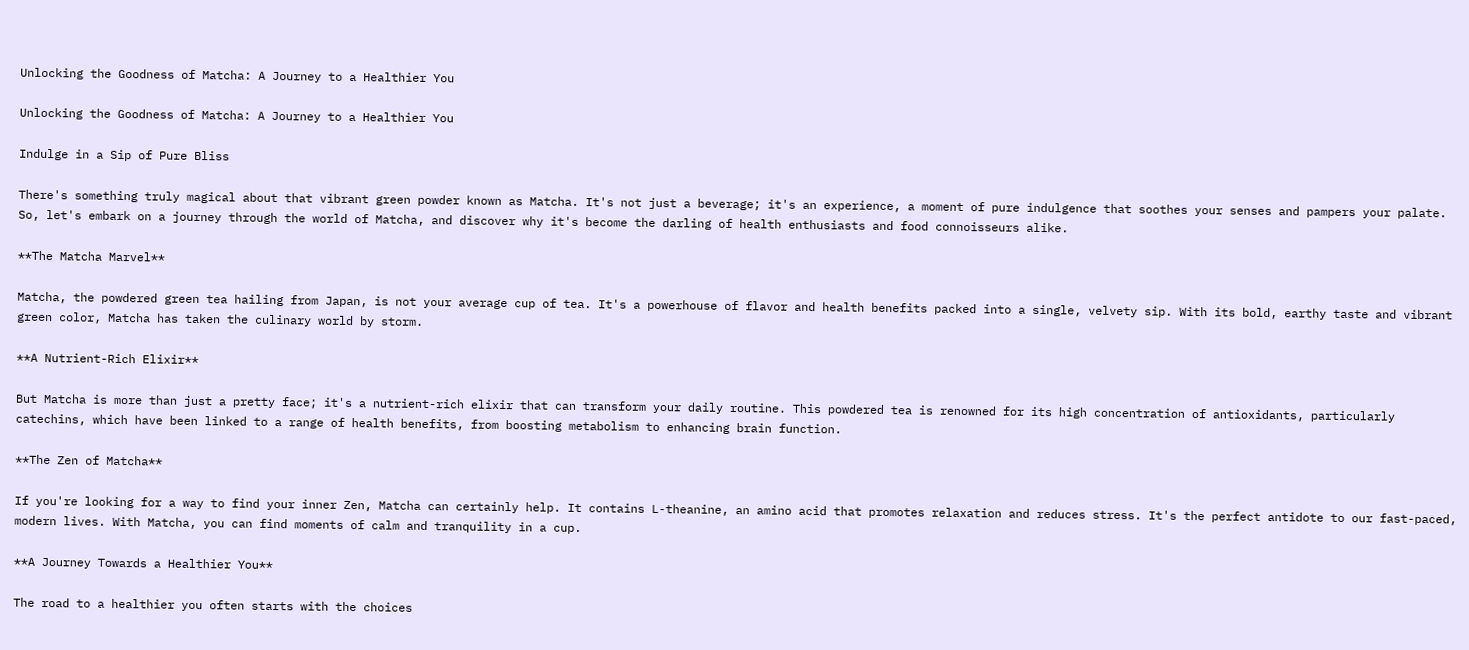Unlocking the Goodness of Matcha: A Journey to a Healthier You

Unlocking the Goodness of Matcha: A Journey to a Healthier You

Indulge in a Sip of Pure Bliss

There's something truly magical about that vibrant green powder known as Matcha. It's not just a beverage; it's an experience, a moment of pure indulgence that soothes your senses and pampers your palate. So, let's embark on a journey through the world of Matcha, and discover why it's become the darling of health enthusiasts and food connoisseurs alike.

**The Matcha Marvel**

Matcha, the powdered green tea hailing from Japan, is not your average cup of tea. It's a powerhouse of flavor and health benefits packed into a single, velvety sip. With its bold, earthy taste and vibrant green color, Matcha has taken the culinary world by storm.

**A Nutrient-Rich Elixir**

But Matcha is more than just a pretty face; it's a nutrient-rich elixir that can transform your daily routine. This powdered tea is renowned for its high concentration of antioxidants, particularly catechins, which have been linked to a range of health benefits, from boosting metabolism to enhancing brain function.

**The Zen of Matcha**

If you're looking for a way to find your inner Zen, Matcha can certainly help. It contains L-theanine, an amino acid that promotes relaxation and reduces stress. It's the perfect antidote to our fast-paced, modern lives. With Matcha, you can find moments of calm and tranquility in a cup.

**A Journey Towards a Healthier You**

The road to a healthier you often starts with the choices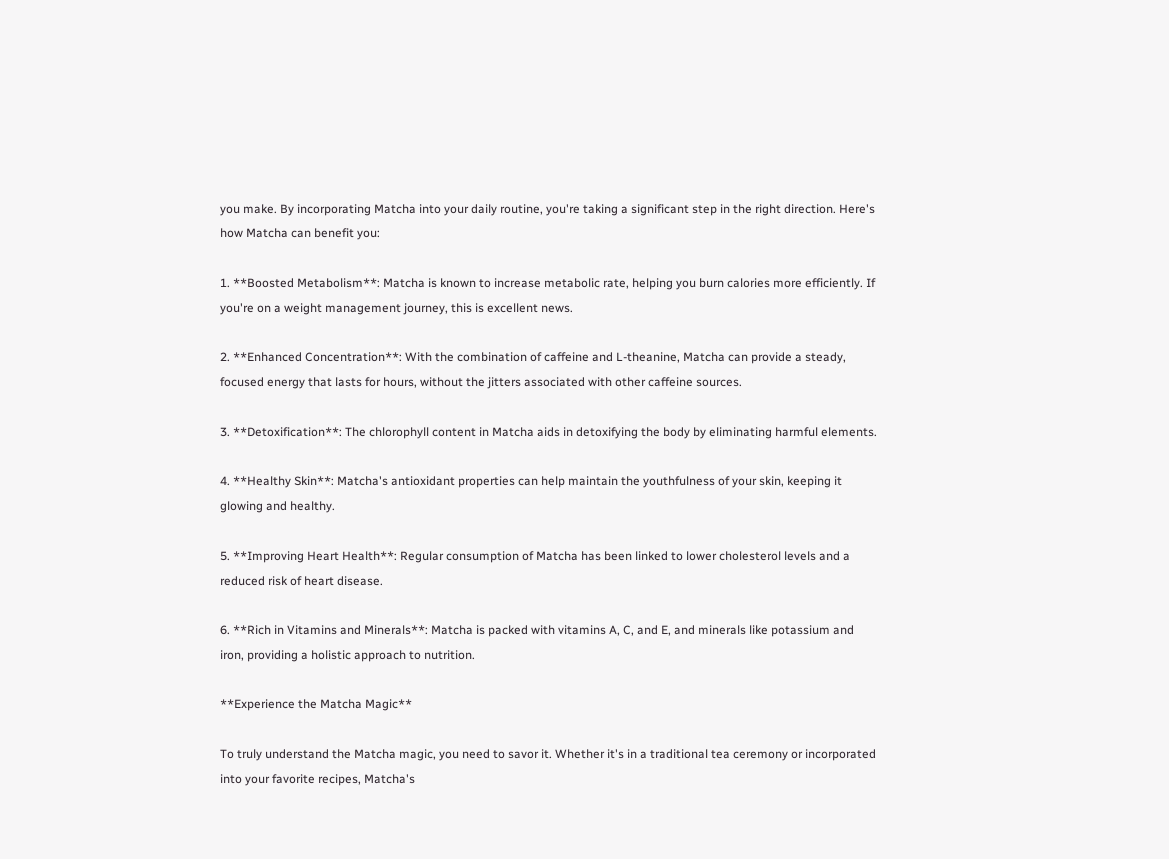you make. By incorporating Matcha into your daily routine, you're taking a significant step in the right direction. Here's how Matcha can benefit you:

1. **Boosted Metabolism**: Matcha is known to increase metabolic rate, helping you burn calories more efficiently. If you're on a weight management journey, this is excellent news.

2. **Enhanced Concentration**: With the combination of caffeine and L-theanine, Matcha can provide a steady, focused energy that lasts for hours, without the jitters associated with other caffeine sources.

3. **Detoxification**: The chlorophyll content in Matcha aids in detoxifying the body by eliminating harmful elements.

4. **Healthy Skin**: Matcha's antioxidant properties can help maintain the youthfulness of your skin, keeping it glowing and healthy.

5. **Improving Heart Health**: Regular consumption of Matcha has been linked to lower cholesterol levels and a reduced risk of heart disease.

6. **Rich in Vitamins and Minerals**: Matcha is packed with vitamins A, C, and E, and minerals like potassium and iron, providing a holistic approach to nutrition.

**Experience the Matcha Magic**

To truly understand the Matcha magic, you need to savor it. Whether it's in a traditional tea ceremony or incorporated into your favorite recipes, Matcha's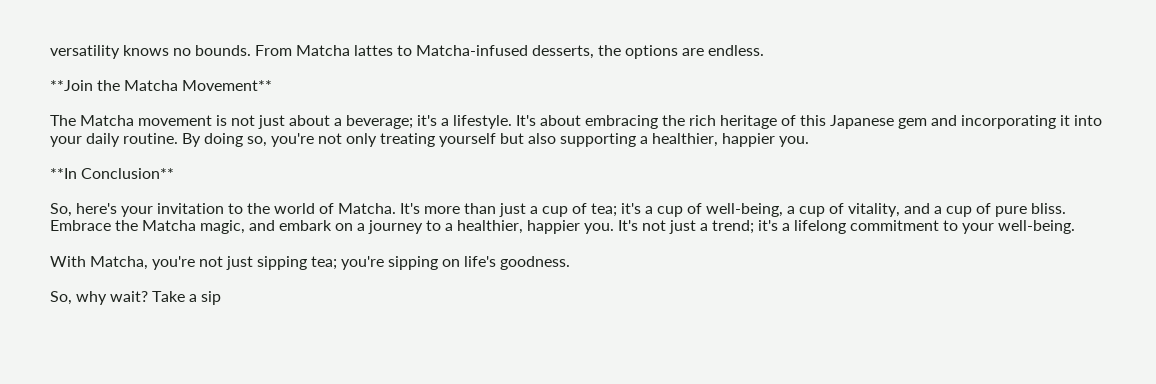versatility knows no bounds. From Matcha lattes to Matcha-infused desserts, the options are endless.

**Join the Matcha Movement**

The Matcha movement is not just about a beverage; it's a lifestyle. It's about embracing the rich heritage of this Japanese gem and incorporating it into your daily routine. By doing so, you're not only treating yourself but also supporting a healthier, happier you.

**In Conclusion**

So, here's your invitation to the world of Matcha. It's more than just a cup of tea; it's a cup of well-being, a cup of vitality, and a cup of pure bliss. Embrace the Matcha magic, and embark on a journey to a healthier, happier you. It's not just a trend; it's a lifelong commitment to your well-being.

With Matcha, you're not just sipping tea; you're sipping on life's goodness.

So, why wait? Take a sip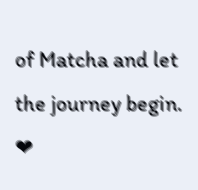of Matcha and let the journey begin. ❤